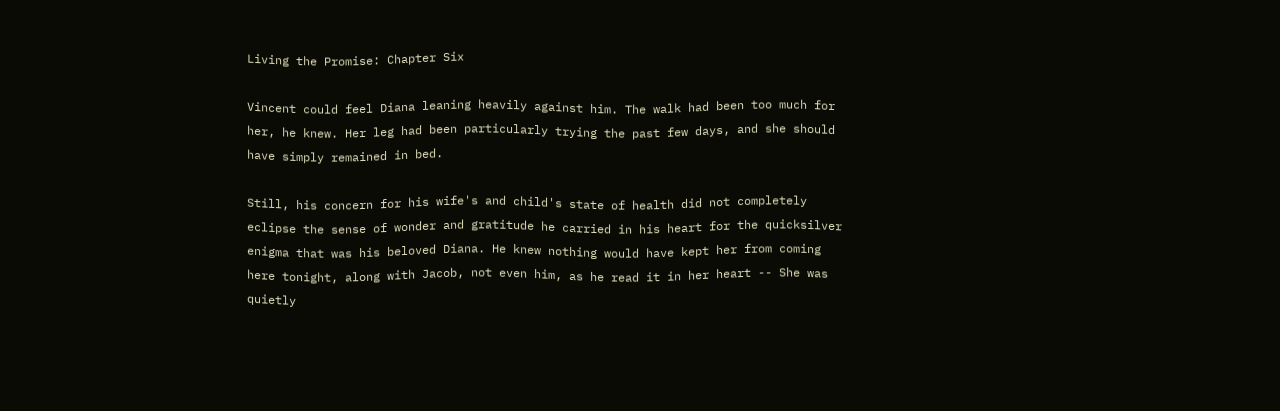Living the Promise: Chapter Six

Vincent could feel Diana leaning heavily against him. The walk had been too much for her, he knew. Her leg had been particularly trying the past few days, and she should have simply remained in bed.

Still, his concern for his wife's and child's state of health did not completely eclipse the sense of wonder and gratitude he carried in his heart for the quicksilver enigma that was his beloved Diana. He knew nothing would have kept her from coming here tonight, along with Jacob, not even him, as he read it in her heart -- She was quietly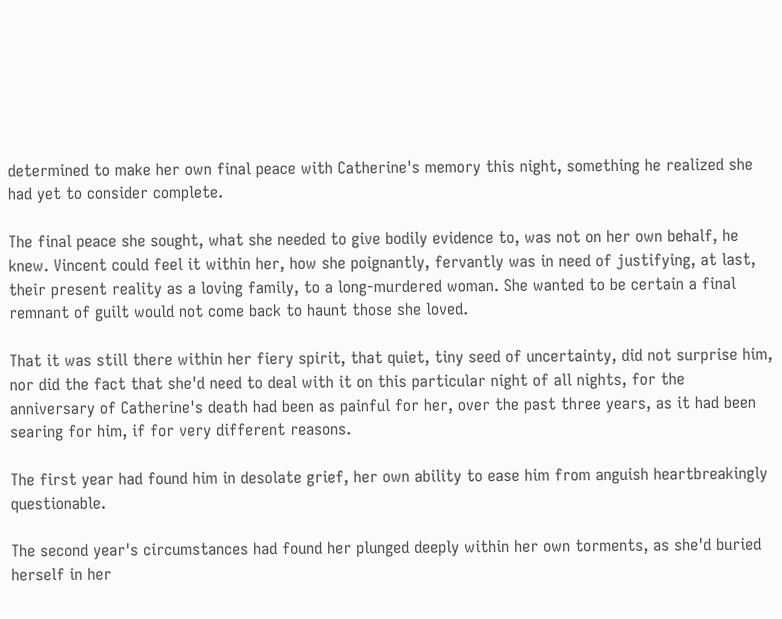determined to make her own final peace with Catherine's memory this night, something he realized she had yet to consider complete.

The final peace she sought, what she needed to give bodily evidence to, was not on her own behalf, he knew. Vincent could feel it within her, how she poignantly, fervantly was in need of justifying, at last, their present reality as a loving family, to a long-murdered woman. She wanted to be certain a final remnant of guilt would not come back to haunt those she loved.

That it was still there within her fiery spirit, that quiet, tiny seed of uncertainty, did not surprise him, nor did the fact that she'd need to deal with it on this particular night of all nights, for the anniversary of Catherine's death had been as painful for her, over the past three years, as it had been searing for him, if for very different reasons.

The first year had found him in desolate grief, her own ability to ease him from anguish heartbreakingly questionable.

The second year's circumstances had found her plunged deeply within her own torments, as she'd buried herself in her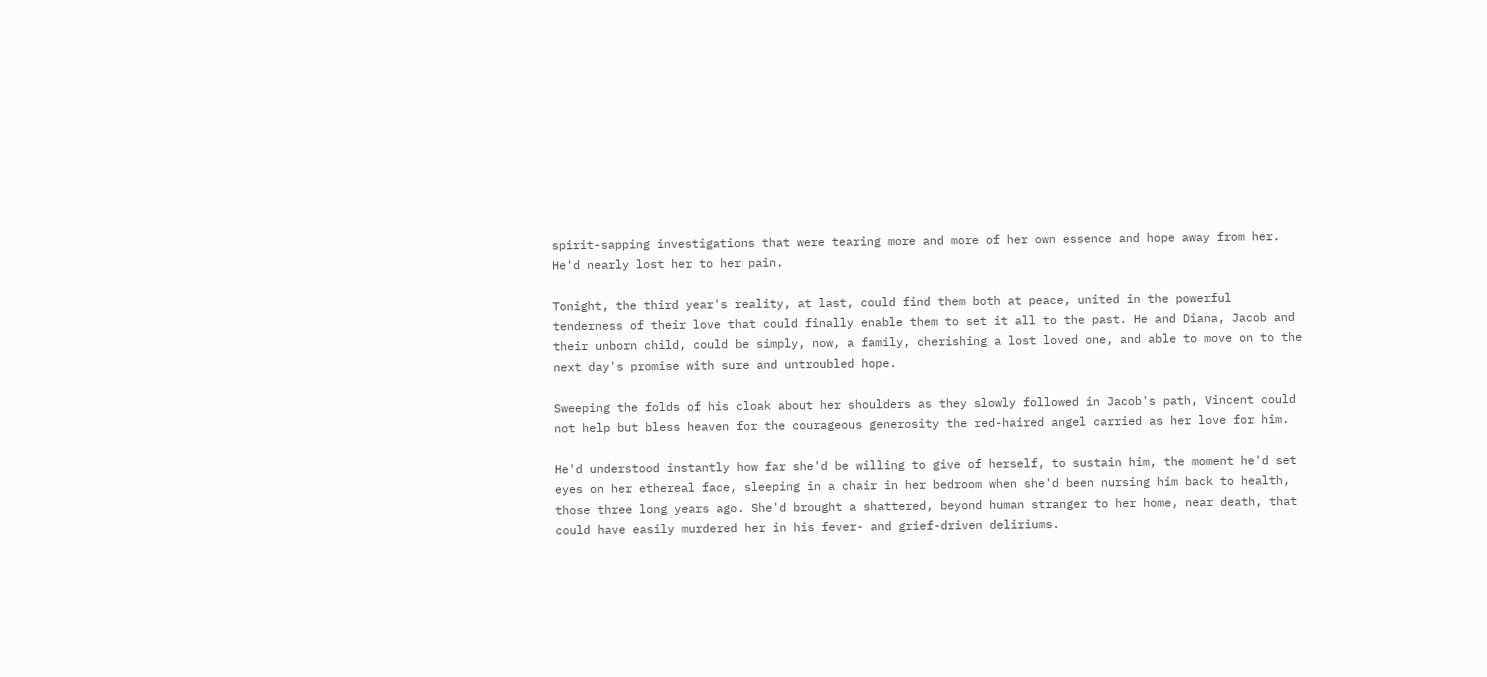spirit-sapping investigations that were tearing more and more of her own essence and hope away from her. He'd nearly lost her to her pain.

Tonight, the third year's reality, at last, could find them both at peace, united in the powerful tenderness of their love that could finally enable them to set it all to the past. He and Diana, Jacob and their unborn child, could be simply, now, a family, cherishing a lost loved one, and able to move on to the next day's promise with sure and untroubled hope.

Sweeping the folds of his cloak about her shoulders as they slowly followed in Jacob's path, Vincent could not help but bless heaven for the courageous generosity the red-haired angel carried as her love for him.

He'd understood instantly how far she'd be willing to give of herself, to sustain him, the moment he'd set eyes on her ethereal face, sleeping in a chair in her bedroom when she'd been nursing him back to health, those three long years ago. She'd brought a shattered, beyond human stranger to her home, near death, that could have easily murdered her in his fever- and grief-driven deliriums.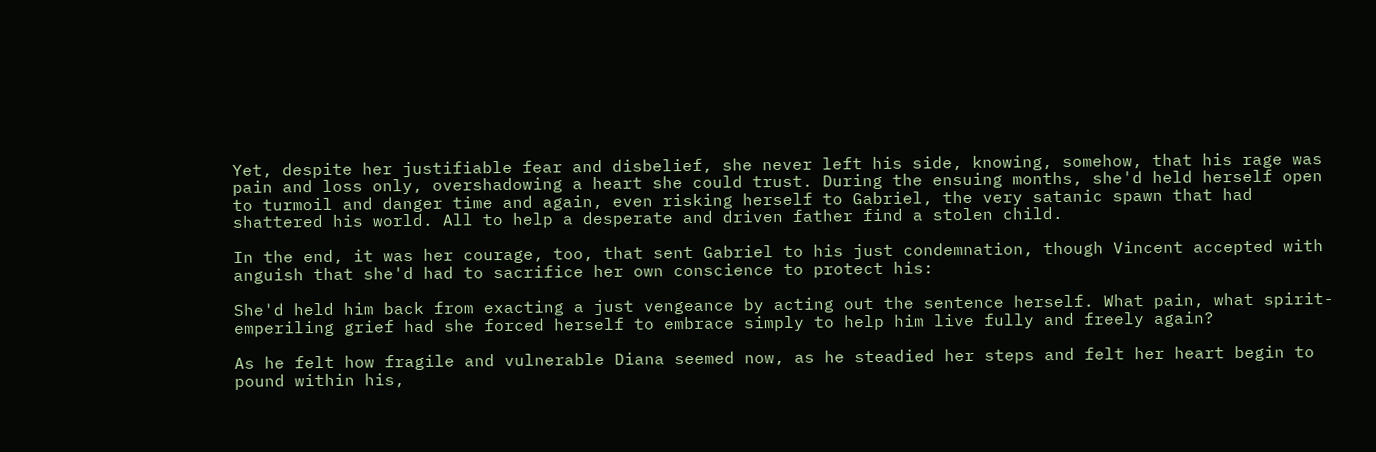Yet, despite her justifiable fear and disbelief, she never left his side, knowing, somehow, that his rage was pain and loss only, overshadowing a heart she could trust. During the ensuing months, she'd held herself open to turmoil and danger time and again, even risking herself to Gabriel, the very satanic spawn that had shattered his world. All to help a desperate and driven father find a stolen child.

In the end, it was her courage, too, that sent Gabriel to his just condemnation, though Vincent accepted with anguish that she'd had to sacrifice her own conscience to protect his:

She'd held him back from exacting a just vengeance by acting out the sentence herself. What pain, what spirit-emperiling grief had she forced herself to embrace simply to help him live fully and freely again?

As he felt how fragile and vulnerable Diana seemed now, as he steadied her steps and felt her heart begin to pound within his,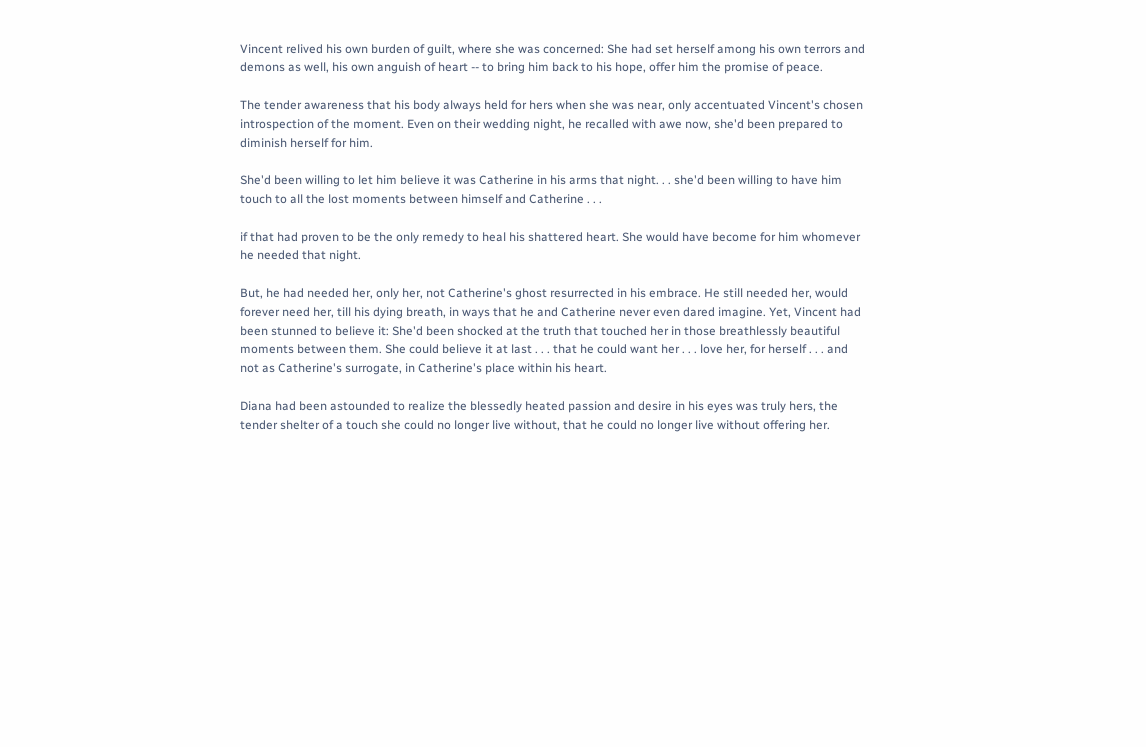Vincent relived his own burden of guilt, where she was concerned: She had set herself among his own terrors and demons as well, his own anguish of heart -- to bring him back to his hope, offer him the promise of peace.

The tender awareness that his body always held for hers when she was near, only accentuated Vincent's chosen introspection of the moment. Even on their wedding night, he recalled with awe now, she'd been prepared to diminish herself for him.

She'd been willing to let him believe it was Catherine in his arms that night. . . she'd been willing to have him touch to all the lost moments between himself and Catherine . . .

if that had proven to be the only remedy to heal his shattered heart. She would have become for him whomever he needed that night.

But, he had needed her, only her, not Catherine's ghost resurrected in his embrace. He still needed her, would forever need her, till his dying breath, in ways that he and Catherine never even dared imagine. Yet, Vincent had been stunned to believe it: She'd been shocked at the truth that touched her in those breathlessly beautiful moments between them. She could believe it at last . . . that he could want her . . . love her, for herself . . . and not as Catherine's surrogate, in Catherine's place within his heart.

Diana had been astounded to realize the blessedly heated passion and desire in his eyes was truly hers, the tender shelter of a touch she could no longer live without, that he could no longer live without offering her.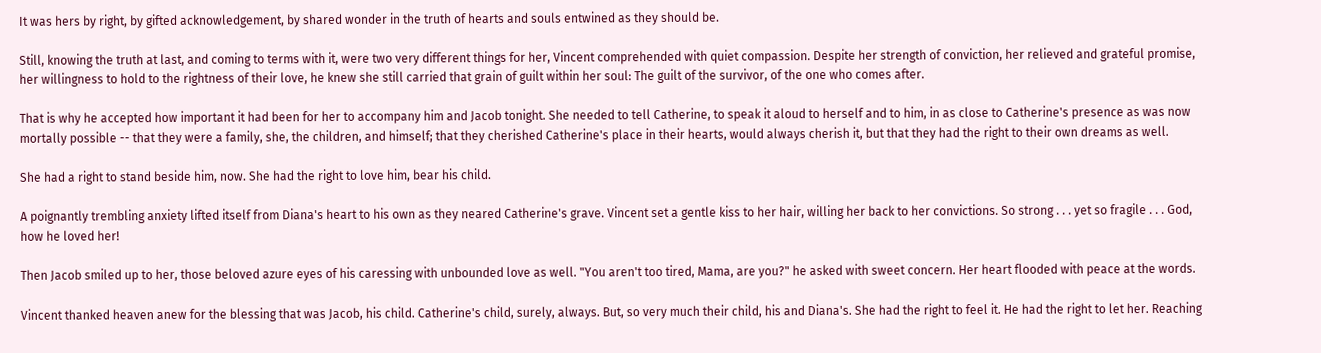It was hers by right, by gifted acknowledgement, by shared wonder in the truth of hearts and souls entwined as they should be.

Still, knowing the truth at last, and coming to terms with it, were two very different things for her, Vincent comprehended with quiet compassion. Despite her strength of conviction, her relieved and grateful promise, her willingness to hold to the rightness of their love, he knew she still carried that grain of guilt within her soul: The guilt of the survivor, of the one who comes after.

That is why he accepted how important it had been for her to accompany him and Jacob tonight. She needed to tell Catherine, to speak it aloud to herself and to him, in as close to Catherine's presence as was now mortally possible -- that they were a family, she, the children, and himself; that they cherished Catherine's place in their hearts, would always cherish it, but that they had the right to their own dreams as well.

She had a right to stand beside him, now. She had the right to love him, bear his child.

A poignantly trembling anxiety lifted itself from Diana's heart to his own as they neared Catherine's grave. Vincent set a gentle kiss to her hair, willing her back to her convictions. So strong . . . yet so fragile . . . God, how he loved her!

Then Jacob smiled up to her, those beloved azure eyes of his caressing with unbounded love as well. "You aren't too tired, Mama, are you?" he asked with sweet concern. Her heart flooded with peace at the words.

Vincent thanked heaven anew for the blessing that was Jacob, his child. Catherine's child, surely, always. But, so very much their child, his and Diana's. She had the right to feel it. He had the right to let her. Reaching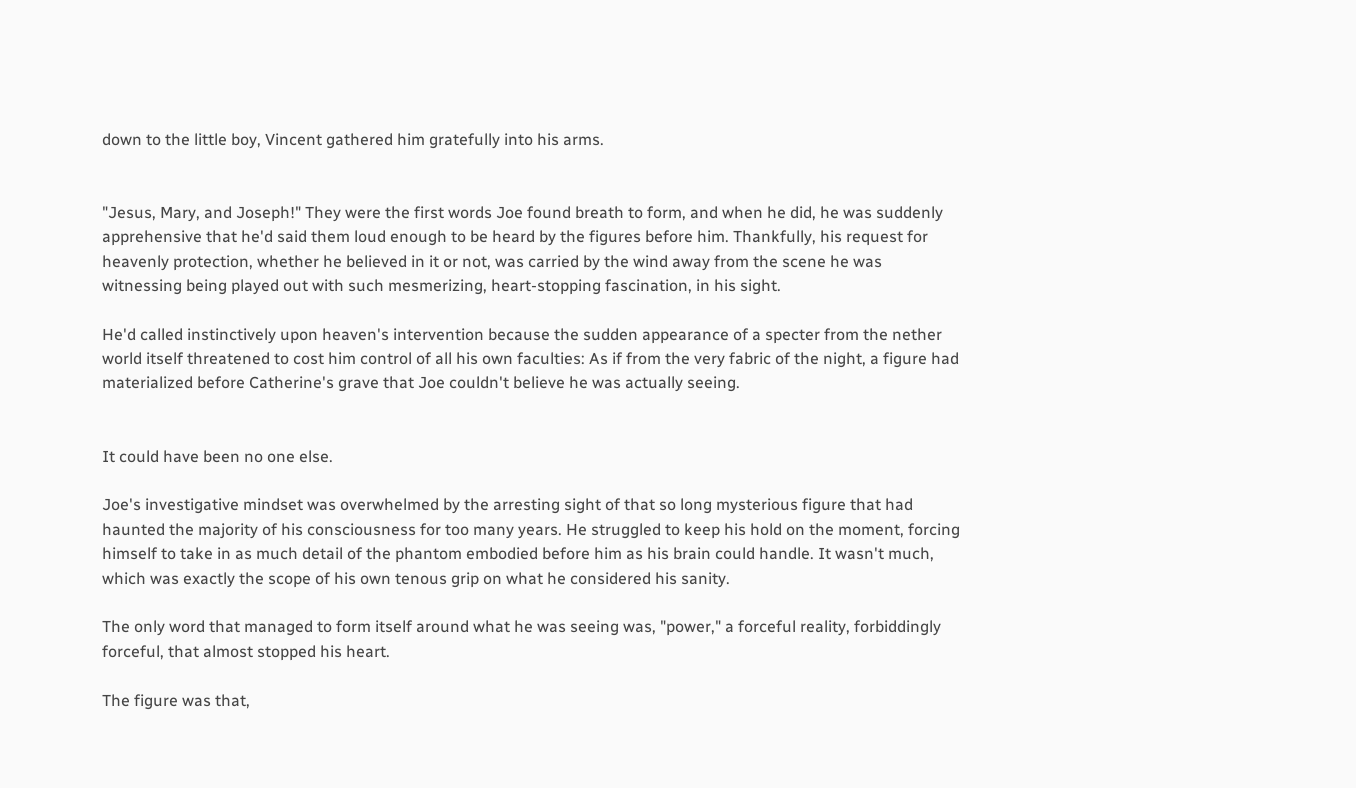down to the little boy, Vincent gathered him gratefully into his arms.


"Jesus, Mary, and Joseph!" They were the first words Joe found breath to form, and when he did, he was suddenly apprehensive that he'd said them loud enough to be heard by the figures before him. Thankfully, his request for heavenly protection, whether he believed in it or not, was carried by the wind away from the scene he was witnessing being played out with such mesmerizing, heart-stopping fascination, in his sight.

He'd called instinctively upon heaven's intervention because the sudden appearance of a specter from the nether world itself threatened to cost him control of all his own faculties: As if from the very fabric of the night, a figure had materialized before Catherine's grave that Joe couldn't believe he was actually seeing.


It could have been no one else.

Joe's investigative mindset was overwhelmed by the arresting sight of that so long mysterious figure that had haunted the majority of his consciousness for too many years. He struggled to keep his hold on the moment, forcing himself to take in as much detail of the phantom embodied before him as his brain could handle. It wasn't much, which was exactly the scope of his own tenous grip on what he considered his sanity.

The only word that managed to form itself around what he was seeing was, "power," a forceful reality, forbiddingly forceful, that almost stopped his heart.

The figure was that,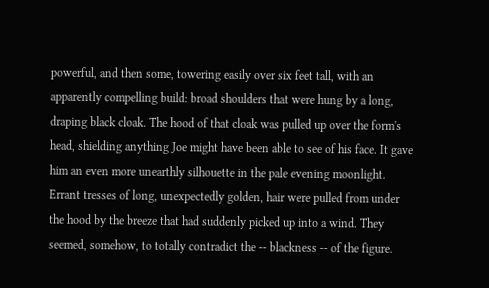powerful, and then some, towering easily over six feet tall, with an apparently compelling build: broad shoulders that were hung by a long, draping black cloak. The hood of that cloak was pulled up over the form's head, shielding anything Joe might have been able to see of his face. It gave him an even more unearthly silhouette in the pale evening moonlight. Errant tresses of long, unexpectedly golden, hair were pulled from under the hood by the breeze that had suddenly picked up into a wind. They seemed, somehow, to totally contradict the -- blackness -- of the figure.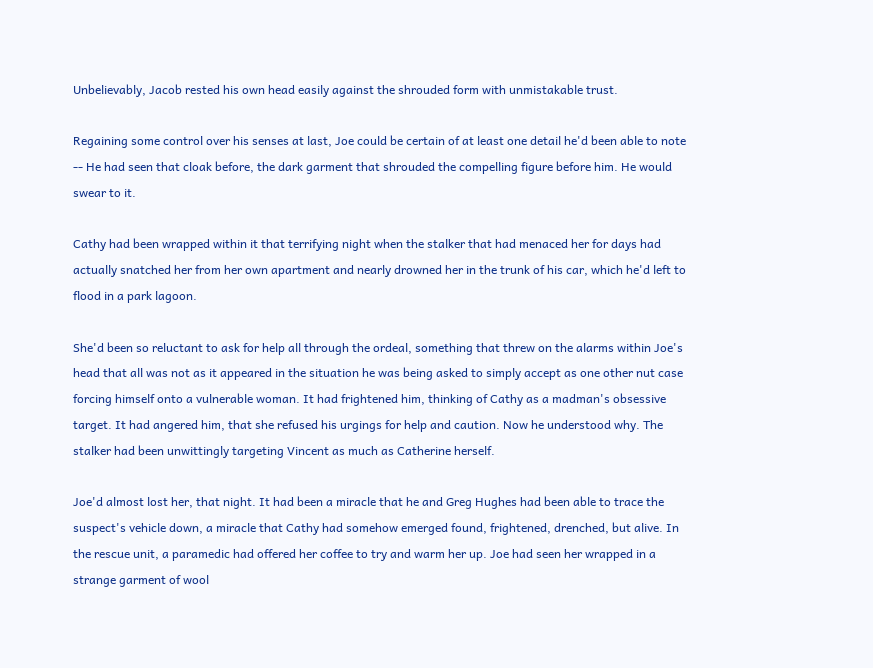Unbelievably, Jacob rested his own head easily against the shrouded form with unmistakable trust.

Regaining some control over his senses at last, Joe could be certain of at least one detail he'd been able to note -- He had seen that cloak before, the dark garment that shrouded the compelling figure before him. He would swear to it.

Cathy had been wrapped within it that terrifying night when the stalker that had menaced her for days had actually snatched her from her own apartment and nearly drowned her in the trunk of his car, which he'd left to flood in a park lagoon.

She'd been so reluctant to ask for help all through the ordeal, something that threw on the alarms within Joe's head that all was not as it appeared in the situation he was being asked to simply accept as one other nut case forcing himself onto a vulnerable woman. It had frightened him, thinking of Cathy as a madman's obsessive target. It had angered him, that she refused his urgings for help and caution. Now he understood why. The stalker had been unwittingly targeting Vincent as much as Catherine herself.

Joe'd almost lost her, that night. It had been a miracle that he and Greg Hughes had been able to trace the suspect's vehicle down, a miracle that Cathy had somehow emerged found, frightened, drenched, but alive. In the rescue unit, a paramedic had offered her coffee to try and warm her up. Joe had seen her wrapped in a strange garment of wool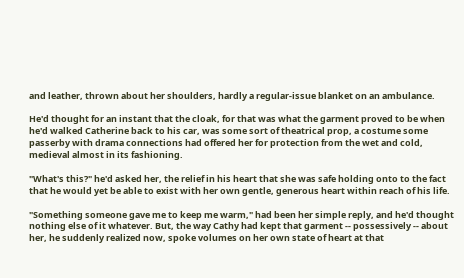and leather, thrown about her shoulders, hardly a regular-issue blanket on an ambulance.

He'd thought for an instant that the cloak, for that was what the garment proved to be when he'd walked Catherine back to his car, was some sort of theatrical prop, a costume some passerby with drama connections had offered her for protection from the wet and cold, medieval almost in its fashioning.

"What's this?" he'd asked her, the relief in his heart that she was safe holding onto to the fact that he would yet be able to exist with her own gentle, generous heart within reach of his life.

"Something someone gave me to keep me warm," had been her simple reply, and he'd thought nothing else of it whatever. But, the way Cathy had kept that garment -- possessively -- about her, he suddenly realized now, spoke volumes on her own state of heart at that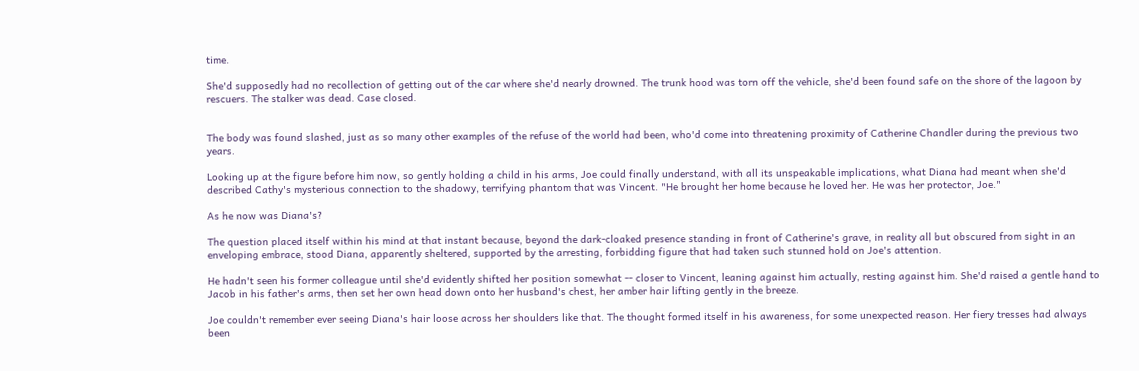time.

She'd supposedly had no recollection of getting out of the car where she'd nearly drowned. The trunk hood was torn off the vehicle, she'd been found safe on the shore of the lagoon by rescuers. The stalker was dead. Case closed.


The body was found slashed, just as so many other examples of the refuse of the world had been, who'd come into threatening proximity of Catherine Chandler during the previous two years.

Looking up at the figure before him now, so gently holding a child in his arms, Joe could finally understand, with all its unspeakable implications, what Diana had meant when she'd described Cathy's mysterious connection to the shadowy, terrifying phantom that was Vincent. "He brought her home because he loved her. He was her protector, Joe."

As he now was Diana's?

The question placed itself within his mind at that instant because, beyond the dark-cloaked presence standing in front of Catherine's grave, in reality all but obscured from sight in an enveloping embrace, stood Diana, apparently sheltered, supported by the arresting, forbidding figure that had taken such stunned hold on Joe's attention.

He hadn't seen his former colleague until she'd evidently shifted her position somewhat -- closer to Vincent, leaning against him actually, resting against him. She'd raised a gentle hand to Jacob in his father's arms, then set her own head down onto her husband's chest, her amber hair lifting gently in the breeze.

Joe couldn't remember ever seeing Diana's hair loose across her shoulders like that. The thought formed itself in his awareness, for some unexpected reason. Her fiery tresses had always been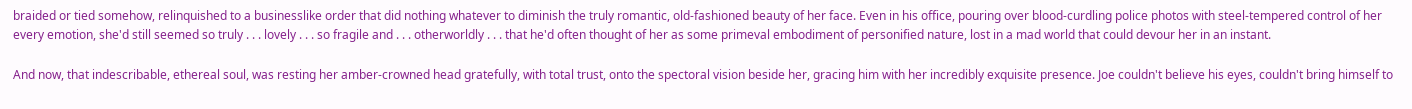braided or tied somehow, relinquished to a businesslike order that did nothing whatever to diminish the truly romantic, old-fashioned beauty of her face. Even in his office, pouring over blood-curdling police photos with steel-tempered control of her every emotion, she'd still seemed so truly . . . lovely . . . so fragile and . . . otherworldly . . . that he'd often thought of her as some primeval embodiment of personified nature, lost in a mad world that could devour her in an instant.

And now, that indescribable, ethereal soul, was resting her amber-crowned head gratefully, with total trust, onto the spectoral vision beside her, gracing him with her incredibly exquisite presence. Joe couldn't believe his eyes, couldn't bring himself to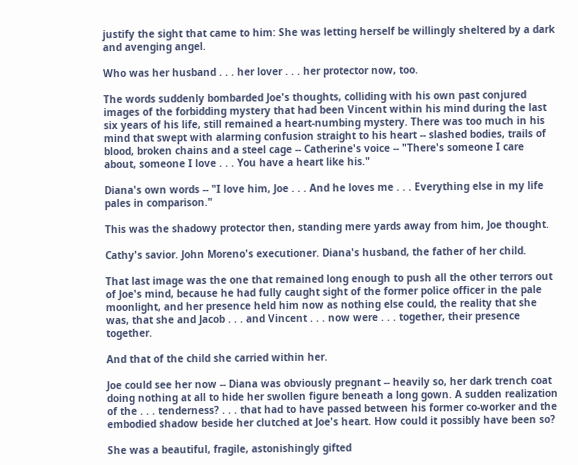justify the sight that came to him: She was letting herself be willingly sheltered by a dark and avenging angel.

Who was her husband . . . her lover . . . her protector now, too.

The words suddenly bombarded Joe's thoughts, colliding with his own past conjured images of the forbidding mystery that had been Vincent within his mind during the last six years of his life, still remained a heart-numbing mystery. There was too much in his mind that swept with alarming confusion straight to his heart -- slashed bodies, trails of blood, broken chains and a steel cage -- Catherine's voice -- "There's someone I care about, someone I love . . . You have a heart like his."

Diana's own words -- "I love him, Joe . . . And he loves me . . . Everything else in my life pales in comparison."

This was the shadowy protector then, standing mere yards away from him, Joe thought.

Cathy's savior. John Moreno's executioner. Diana's husband, the father of her child.

That last image was the one that remained long enough to push all the other terrors out of Joe's mind, because he had fully caught sight of the former police officer in the pale moonlight, and her presence held him now as nothing else could, the reality that she was, that she and Jacob . . . and Vincent . . . now were . . . together, their presence together.

And that of the child she carried within her.

Joe could see her now -- Diana was obviously pregnant -- heavily so, her dark trench coat doing nothing at all to hide her swollen figure beneath a long gown. A sudden realization of the . . . tenderness? . . . that had to have passed between his former co-worker and the embodied shadow beside her clutched at Joe's heart. How could it possibly have been so?

She was a beautiful, fragile, astonishingly gifted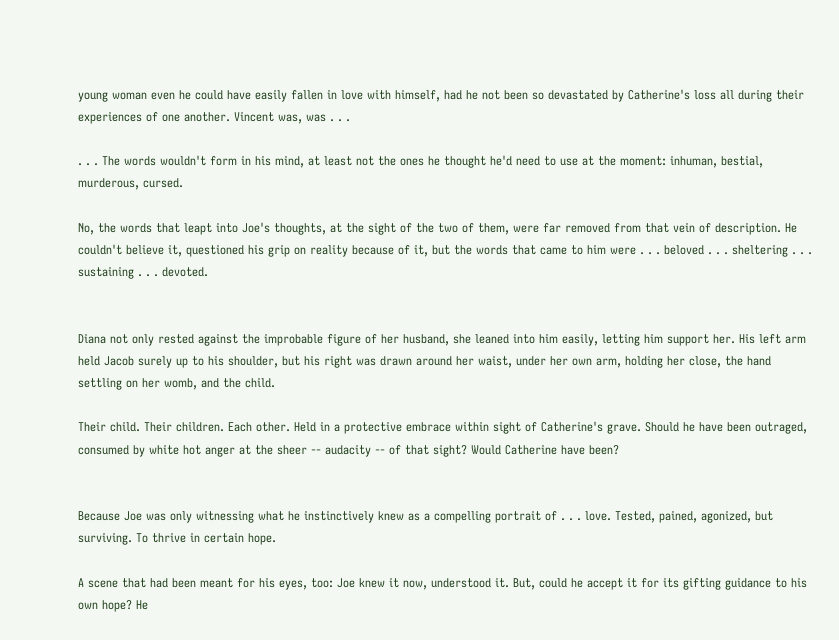young woman even he could have easily fallen in love with himself, had he not been so devastated by Catherine's loss all during their experiences of one another. Vincent was, was . . .

. . . The words wouldn't form in his mind, at least not the ones he thought he'd need to use at the moment: inhuman, bestial, murderous, cursed.

No, the words that leapt into Joe's thoughts, at the sight of the two of them, were far removed from that vein of description. He couldn't believe it, questioned his grip on reality because of it, but the words that came to him were . . . beloved . . . sheltering . . . sustaining . . . devoted.


Diana not only rested against the improbable figure of her husband, she leaned into him easily, letting him support her. His left arm held Jacob surely up to his shoulder, but his right was drawn around her waist, under her own arm, holding her close, the hand settling on her womb, and the child.

Their child. Their children. Each other. Held in a protective embrace within sight of Catherine's grave. Should he have been outraged, consumed by white hot anger at the sheer -- audacity -- of that sight? Would Catherine have been?


Because Joe was only witnessing what he instinctively knew as a compelling portrait of . . . love. Tested, pained, agonized, but surviving. To thrive in certain hope.

A scene that had been meant for his eyes, too: Joe knew it now, understood it. But, could he accept it for its gifting guidance to his own hope? He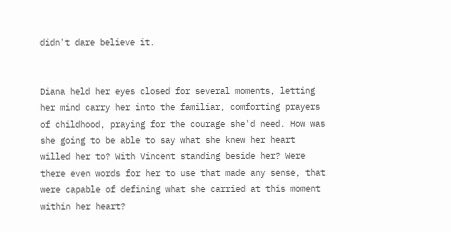didn't dare believe it.


Diana held her eyes closed for several moments, letting her mind carry her into the familiar, comforting prayers of childhood, praying for the courage she'd need. How was she going to be able to say what she knew her heart willed her to? With Vincent standing beside her? Were there even words for her to use that made any sense, that were capable of defining what she carried at this moment within her heart?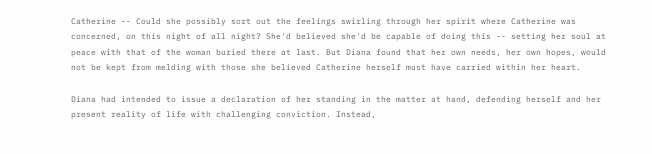Catherine -- Could she possibly sort out the feelings swirling through her spirit where Catherine was concerned, on this night of all night? She'd believed she'd be capable of doing this -- setting her soul at peace with that of the woman buried there at last. But Diana found that her own needs, her own hopes, would not be kept from melding with those she believed Catherine herself must have carried within her heart.

Diana had intended to issue a declaration of her standing in the matter at hand, defending herself and her present reality of life with challenging conviction. Instead,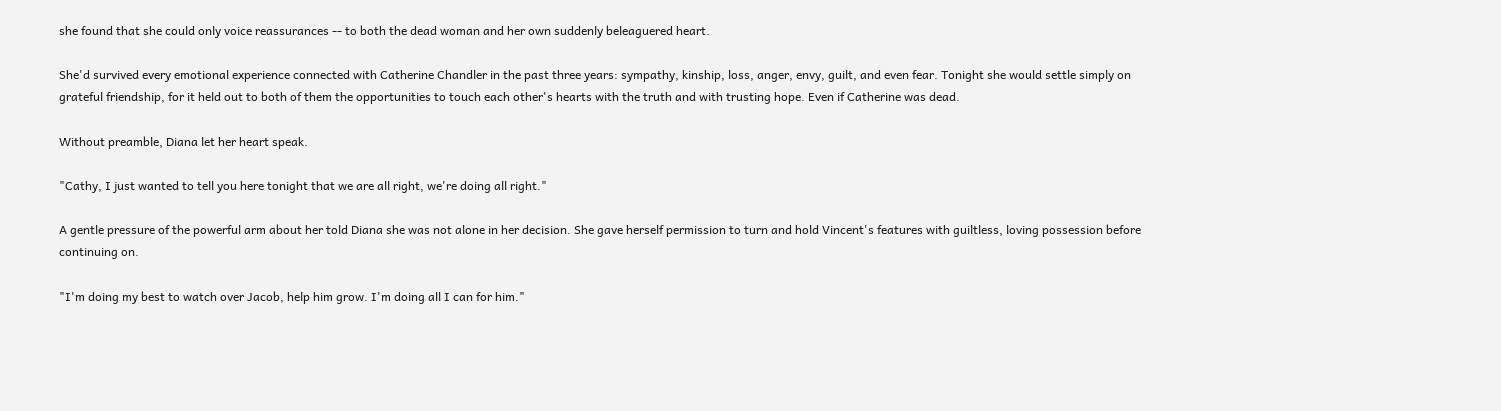she found that she could only voice reassurances -- to both the dead woman and her own suddenly beleaguered heart.

She'd survived every emotional experience connected with Catherine Chandler in the past three years: sympathy, kinship, loss, anger, envy, guilt, and even fear. Tonight she would settle simply on grateful friendship, for it held out to both of them the opportunities to touch each other's hearts with the truth and with trusting hope. Even if Catherine was dead.

Without preamble, Diana let her heart speak.

"Cathy, I just wanted to tell you here tonight that we are all right, we're doing all right."

A gentle pressure of the powerful arm about her told Diana she was not alone in her decision. She gave herself permission to turn and hold Vincent's features with guiltless, loving possession before continuing on.

"I'm doing my best to watch over Jacob, help him grow. I'm doing all I can for him."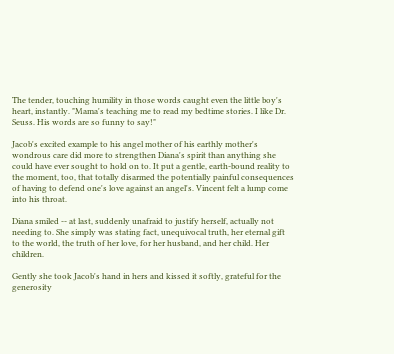The tender, touching humility in those words caught even the little boy's heart, instantly. "Mama's teaching me to read my bedtime stories. I like Dr. Seuss. His words are so funny to say!"

Jacob's excited example to his angel mother of his earthly mother's wondrous care did more to strengthen Diana's spirit than anything she could have ever sought to hold on to. It put a gentle, earth-bound reality to the moment, too, that totally disarmed the potentially painful consequences of having to defend one's love against an angel's. Vincent felt a lump come into his throat.

Diana smiled -- at last, suddenly unafraid to justify herself, actually not needing to. She simply was stating fact, unequivocal truth, her eternal gift to the world, the truth of her love, for her husband, and her child. Her children.

Gently she took Jacob's hand in hers and kissed it softly, grateful for the generosity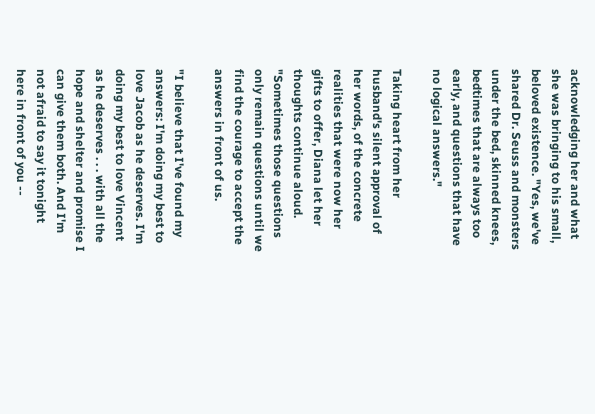acknowledging her and what she was bringing to his small, beloved existence. "Yes, we've shared Dr. Seuss and monsters under the bed, skinned knees, bedtimes that are always too early, and questions that have no logical answers."

Taking heart from her husband's silent approval of her words, of the concrete realities that were now her gifts to offer, Diana let her thoughts continue aloud. "Sometimes those questions only remain questions until we find the courage to accept the answers in front of us.

"I believe that I've found my answers: I'm doing my best to love Jacob as he deserves. I'm doing my best to love Vincent as he deserves . . . with all the hope and shelter and promise I can give them both. And I'm not afraid to say it tonight here in front of you --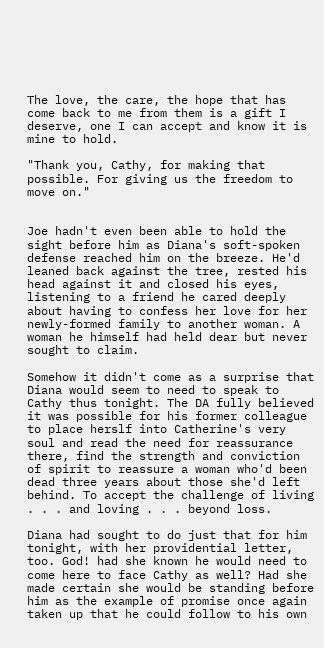The love, the care, the hope that has come back to me from them is a gift I deserve, one I can accept and know it is mine to hold.

"Thank you, Cathy, for making that possible. For giving us the freedom to move on."


Joe hadn't even been able to hold the sight before him as Diana's soft-spoken defense reached him on the breeze. He'd leaned back against the tree, rested his head against it and closed his eyes, listening to a friend he cared deeply about having to confess her love for her newly-formed family to another woman. A woman he himself had held dear but never sought to claim.

Somehow it didn't come as a surprise that Diana would seem to need to speak to Cathy thus tonight. The DA fully believed it was possible for his former colleague to place herslf into Catherine's very soul and read the need for reassurance there, find the strength and conviction of spirit to reassure a woman who'd been dead three years about those she'd left behind. To accept the challenge of living . . . and loving . . . beyond loss.

Diana had sought to do just that for him tonight, with her providential letter, too. God! had she known he would need to come here to face Cathy as well? Had she made certain she would be standing before him as the example of promise once again taken up that he could follow to his own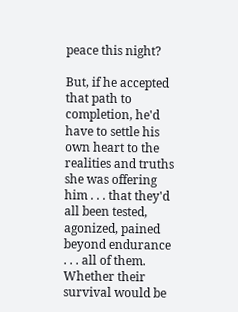peace this night?

But, if he accepted that path to completion, he'd have to settle his own heart to the realities and truths she was offering him . . . that they'd all been tested, agonized, pained beyond endurance . . . all of them. Whether their survival would be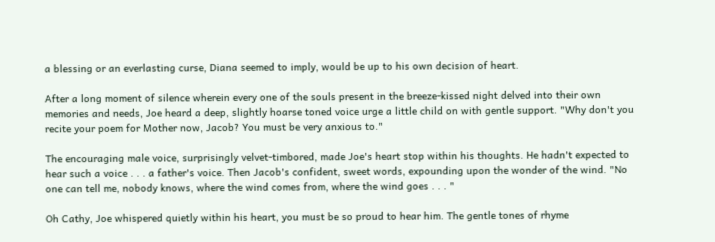a blessing or an everlasting curse, Diana seemed to imply, would be up to his own decision of heart.

After a long moment of silence wherein every one of the souls present in the breeze-kissed night delved into their own memories and needs, Joe heard a deep, slightly hoarse toned voice urge a little child on with gentle support. "Why don't you recite your poem for Mother now, Jacob? You must be very anxious to."

The encouraging male voice, surprisingly velvet-timbored, made Joe's heart stop within his thoughts. He hadn't expected to hear such a voice . . . a father's voice. Then Jacob's confident, sweet words, expounding upon the wonder of the wind. "No one can tell me, nobody knows, where the wind comes from, where the wind goes . . . "

Oh Cathy, Joe whispered quietly within his heart, you must be so proud to hear him. The gentle tones of rhyme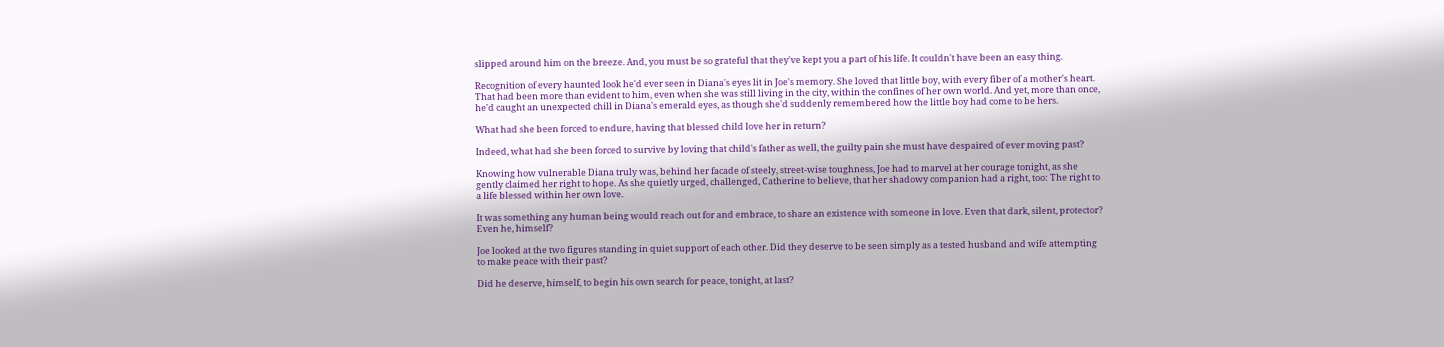slipped around him on the breeze. And, you must be so grateful that they've kept you a part of his life. It couldn't have been an easy thing.

Recognition of every haunted look he'd ever seen in Diana's eyes lit in Joe's memory. She loved that little boy, with every fiber of a mother's heart. That had been more than evident to him, even when she was still living in the city, within the confines of her own world. And yet, more than once, he'd caught an unexpected chill in Diana's emerald eyes, as though she'd suddenly remembered how the little boy had come to be hers.

What had she been forced to endure, having that blessed child love her in return?

Indeed, what had she been forced to survive by loving that child's father as well, the guilty pain she must have despaired of ever moving past?

Knowing how vulnerable Diana truly was, behind her facade of steely, street-wise toughness, Joe had to marvel at her courage tonight, as she gently claimed her right to hope. As she quietly urged, challenged, Catherine to believe, that her shadowy companion had a right, too: The right to a life blessed within her own love.

It was something any human being would reach out for and embrace, to share an existence with someone in love. Even that dark, silent, protector? Even he, himself?

Joe looked at the two figures standing in quiet support of each other. Did they deserve to be seen simply as a tested husband and wife attempting to make peace with their past?

Did he deserve, himself, to begin his own search for peace, tonight, at last?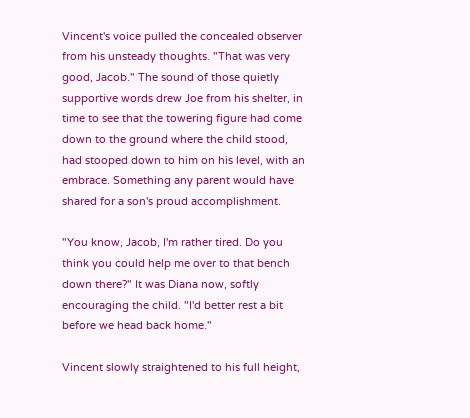Vincent's voice pulled the concealed observer from his unsteady thoughts. "That was very good, Jacob." The sound of those quietly supportive words drew Joe from his shelter, in time to see that the towering figure had come down to the ground where the child stood, had stooped down to him on his level, with an embrace. Something any parent would have shared for a son's proud accomplishment.

"You know, Jacob, I'm rather tired. Do you think you could help me over to that bench down there?" It was Diana now, softly encouraging the child. "I'd better rest a bit before we head back home."

Vincent slowly straightened to his full height,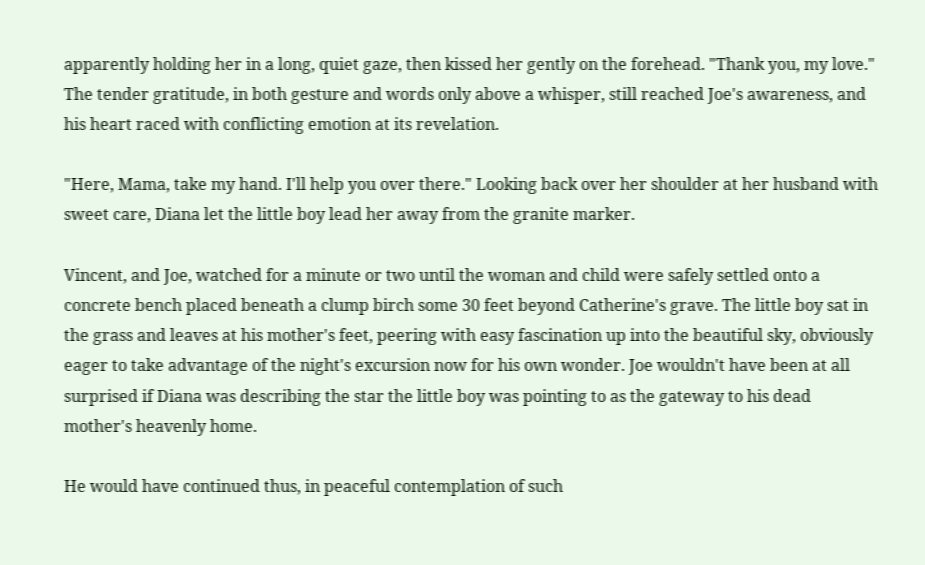apparently holding her in a long, quiet gaze, then kissed her gently on the forehead. "Thank you, my love." The tender gratitude, in both gesture and words only above a whisper, still reached Joe's awareness, and his heart raced with conflicting emotion at its revelation.

"Here, Mama, take my hand. I'll help you over there." Looking back over her shoulder at her husband with sweet care, Diana let the little boy lead her away from the granite marker.

Vincent, and Joe, watched for a minute or two until the woman and child were safely settled onto a concrete bench placed beneath a clump birch some 30 feet beyond Catherine's grave. The little boy sat in the grass and leaves at his mother's feet, peering with easy fascination up into the beautiful sky, obviously eager to take advantage of the night's excursion now for his own wonder. Joe wouldn't have been at all surprised if Diana was describing the star the little boy was pointing to as the gateway to his dead mother's heavenly home.

He would have continued thus, in peaceful contemplation of such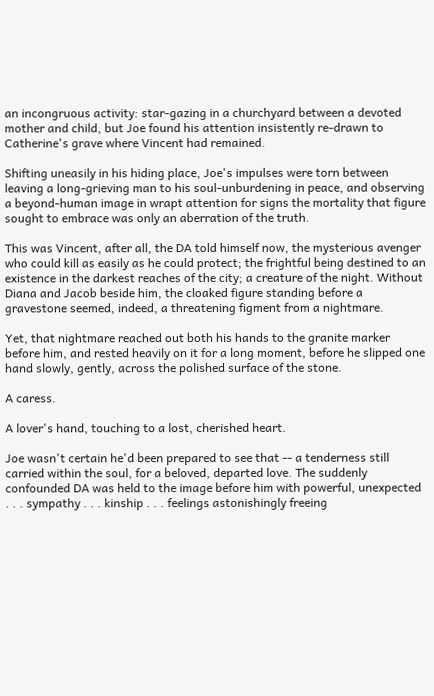an incongruous activity: star-gazing in a churchyard between a devoted mother and child, but Joe found his attention insistently re-drawn to Catherine's grave where Vincent had remained.

Shifting uneasily in his hiding place, Joe's impulses were torn between leaving a long-grieving man to his soul-unburdening in peace, and observing a beyond-human image in wrapt attention for signs the mortality that figure sought to embrace was only an aberration of the truth.

This was Vincent, after all, the DA told himself now, the mysterious avenger who could kill as easily as he could protect; the frightful being destined to an existence in the darkest reaches of the city; a creature of the night. Without Diana and Jacob beside him, the cloaked figure standing before a gravestone seemed, indeed, a threatening figment from a nightmare.

Yet, that nightmare reached out both his hands to the granite marker before him, and rested heavily on it for a long moment, before he slipped one hand slowly, gently, across the polished surface of the stone.

A caress.

A lover's hand, touching to a lost, cherished heart.

Joe wasn't certain he'd been prepared to see that -- a tenderness still carried within the soul, for a beloved, departed love. The suddenly confounded DA was held to the image before him with powerful, unexpected . . . sympathy . . . kinship . . . feelings astonishingly freeing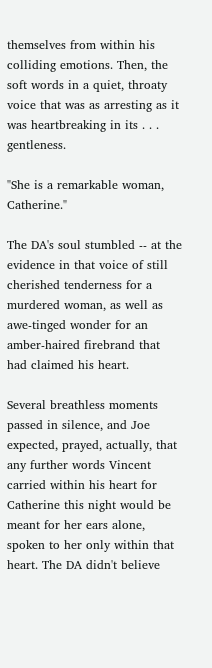themselves from within his colliding emotions. Then, the soft words in a quiet, throaty voice that was as arresting as it was heartbreaking in its . . . gentleness.

"She is a remarkable woman, Catherine."

The DA's soul stumbled -- at the evidence in that voice of still cherished tenderness for a murdered woman, as well as awe-tinged wonder for an amber-haired firebrand that had claimed his heart.

Several breathless moments passed in silence, and Joe expected, prayed, actually, that any further words Vincent carried within his heart for Catherine this night would be meant for her ears alone, spoken to her only within that heart. The DA didn't believe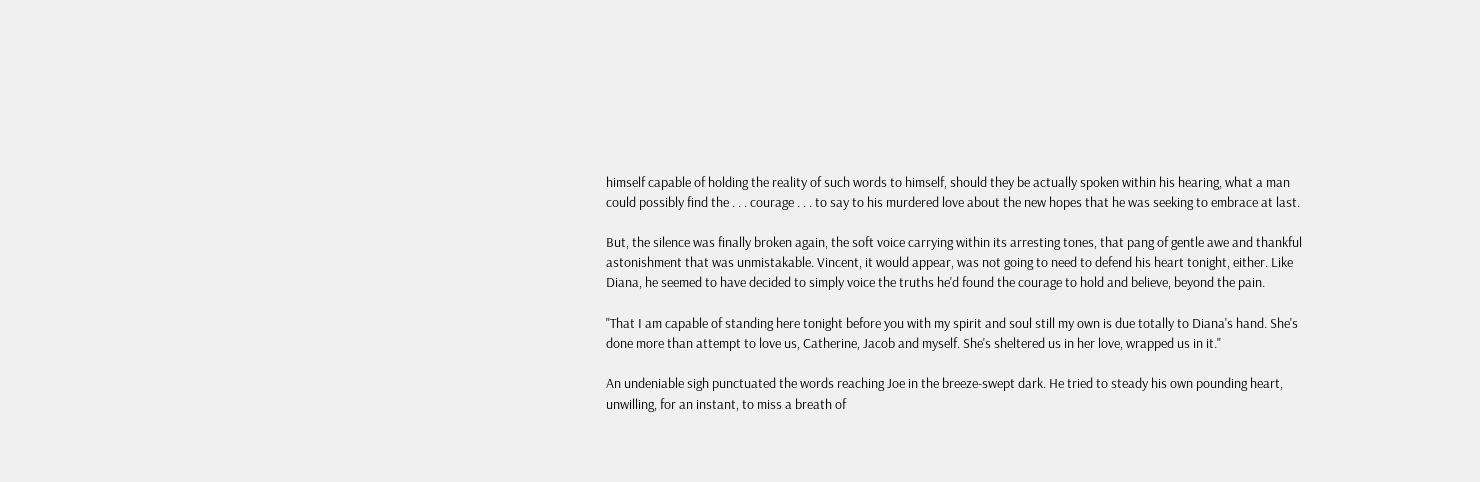himself capable of holding the reality of such words to himself, should they be actually spoken within his hearing, what a man could possibly find the . . . courage . . . to say to his murdered love about the new hopes that he was seeking to embrace at last.

But, the silence was finally broken again, the soft voice carrying within its arresting tones, that pang of gentle awe and thankful astonishment that was unmistakable. Vincent, it would appear, was not going to need to defend his heart tonight, either. Like Diana, he seemed to have decided to simply voice the truths he'd found the courage to hold and believe, beyond the pain.

"That I am capable of standing here tonight before you with my spirit and soul still my own is due totally to Diana's hand. She's done more than attempt to love us, Catherine, Jacob and myself. She's sheltered us in her love, wrapped us in it."

An undeniable sigh punctuated the words reaching Joe in the breeze-swept dark. He tried to steady his own pounding heart, unwilling, for an instant, to miss a breath of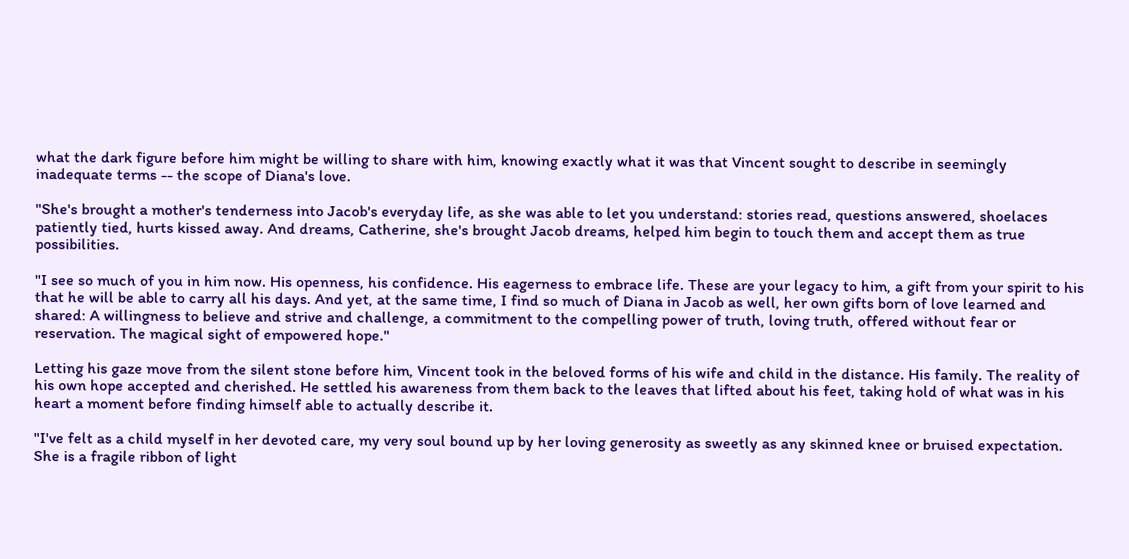what the dark figure before him might be willing to share with him, knowing exactly what it was that Vincent sought to describe in seemingly inadequate terms -- the scope of Diana's love.

"She's brought a mother's tenderness into Jacob's everyday life, as she was able to let you understand: stories read, questions answered, shoelaces patiently tied, hurts kissed away. And dreams, Catherine, she's brought Jacob dreams, helped him begin to touch them and accept them as true possibilities.

"I see so much of you in him now. His openness, his confidence. His eagerness to embrace life. These are your legacy to him, a gift from your spirit to his that he will be able to carry all his days. And yet, at the same time, I find so much of Diana in Jacob as well, her own gifts born of love learned and shared: A willingness to believe and strive and challenge, a commitment to the compelling power of truth, loving truth, offered without fear or reservation. The magical sight of empowered hope."

Letting his gaze move from the silent stone before him, Vincent took in the beloved forms of his wife and child in the distance. His family. The reality of his own hope accepted and cherished. He settled his awareness from them back to the leaves that lifted about his feet, taking hold of what was in his heart a moment before finding himself able to actually describe it.

"I've felt as a child myself in her devoted care, my very soul bound up by her loving generosity as sweetly as any skinned knee or bruised expectation. She is a fragile ribbon of light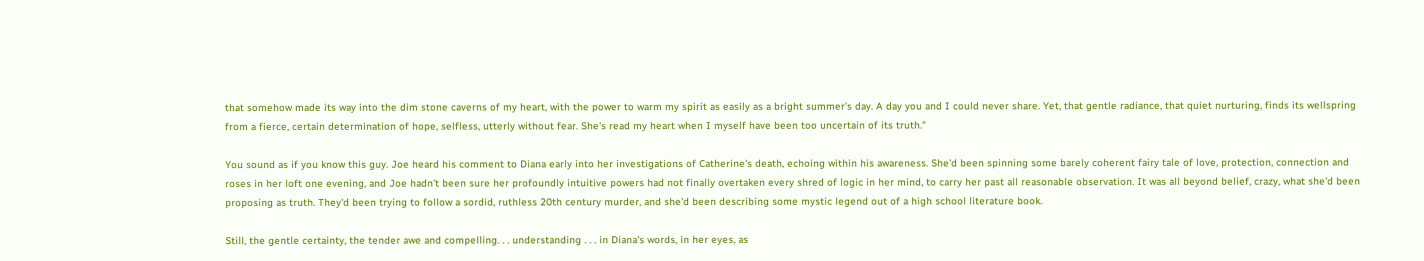that somehow made its way into the dim stone caverns of my heart, with the power to warm my spirit as easily as a bright summer's day. A day you and I could never share. Yet, that gentle radiance, that quiet nurturing, finds its wellspring from a fierce, certain determination of hope, selfless, utterly without fear. She's read my heart when I myself have been too uncertain of its truth."

You sound as if you know this guy. Joe heard his comment to Diana early into her investigations of Catherine's death, echoing within his awareness. She'd been spinning some barely coherent fairy tale of love, protection, connection and roses in her loft one evening, and Joe hadn't been sure her profoundly intuitive powers had not finally overtaken every shred of logic in her mind, to carry her past all reasonable observation. It was all beyond belief, crazy, what she'd been proposing as truth. They'd been trying to follow a sordid, ruthless 20th century murder, and she'd been describing some mystic legend out of a high school literature book.

Still, the gentle certainty, the tender awe and compelling. . . understanding . . . in Diana's words, in her eyes, as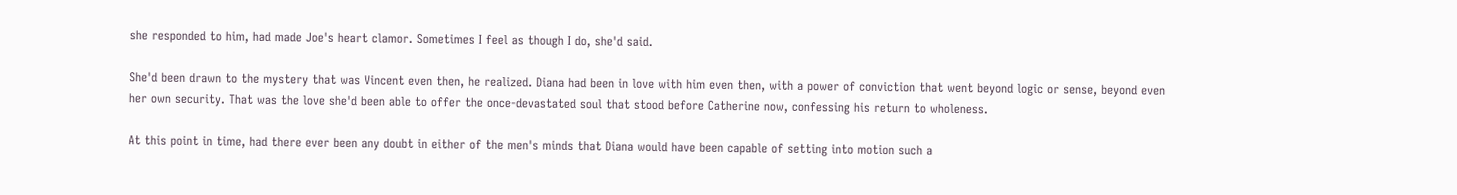she responded to him, had made Joe's heart clamor. Sometimes I feel as though I do, she'd said.

She'd been drawn to the mystery that was Vincent even then, he realized. Diana had been in love with him even then, with a power of conviction that went beyond logic or sense, beyond even her own security. That was the love she'd been able to offer the once-devastated soul that stood before Catherine now, confessing his return to wholeness.

At this point in time, had there ever been any doubt in either of the men's minds that Diana would have been capable of setting into motion such a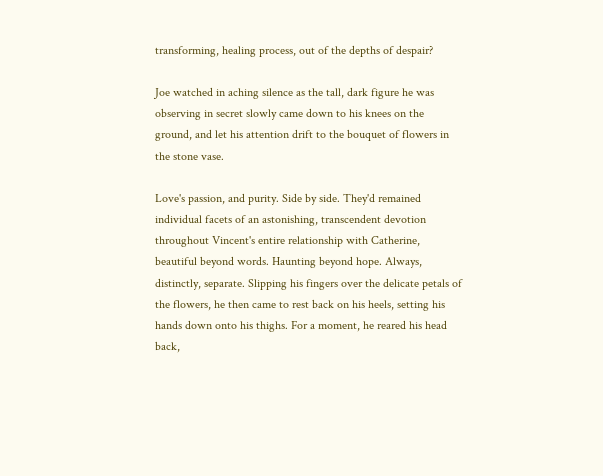transforming, healing process, out of the depths of despair?

Joe watched in aching silence as the tall, dark figure he was observing in secret slowly came down to his knees on the ground, and let his attention drift to the bouquet of flowers in the stone vase.

Love's passion, and purity. Side by side. They'd remained individual facets of an astonishing, transcendent devotion throughout Vincent's entire relationship with Catherine, beautiful beyond words. Haunting beyond hope. Always, distinctly, separate. Slipping his fingers over the delicate petals of the flowers, he then came to rest back on his heels, setting his hands down onto his thighs. For a moment, he reared his head back,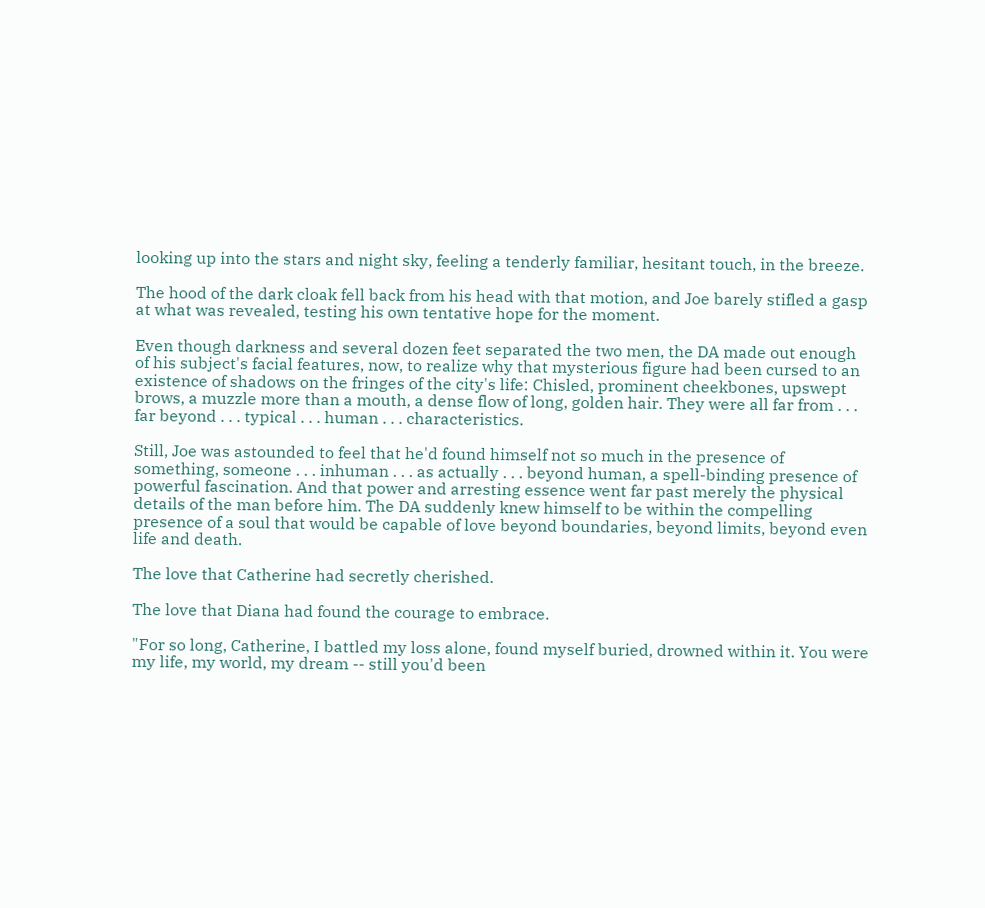looking up into the stars and night sky, feeling a tenderly familiar, hesitant touch, in the breeze.

The hood of the dark cloak fell back from his head with that motion, and Joe barely stifled a gasp at what was revealed, testing his own tentative hope for the moment.

Even though darkness and several dozen feet separated the two men, the DA made out enough of his subject's facial features, now, to realize why that mysterious figure had been cursed to an existence of shadows on the fringes of the city's life: Chisled, prominent cheekbones, upswept brows, a muzzle more than a mouth, a dense flow of long, golden hair. They were all far from . . . far beyond . . . typical . . . human . . . characteristics.

Still, Joe was astounded to feel that he'd found himself not so much in the presence of something, someone . . . inhuman . . . as actually . . . beyond human, a spell-binding presence of powerful fascination. And that power and arresting essence went far past merely the physical details of the man before him. The DA suddenly knew himself to be within the compelling presence of a soul that would be capable of love beyond boundaries, beyond limits, beyond even life and death.

The love that Catherine had secretly cherished.

The love that Diana had found the courage to embrace.

"For so long, Catherine, I battled my loss alone, found myself buried, drowned within it. You were my life, my world, my dream -- still you'd been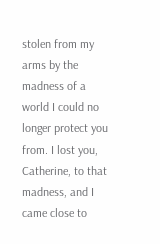stolen from my arms by the madness of a world I could no longer protect you from. I lost you, Catherine, to that madness, and I came close to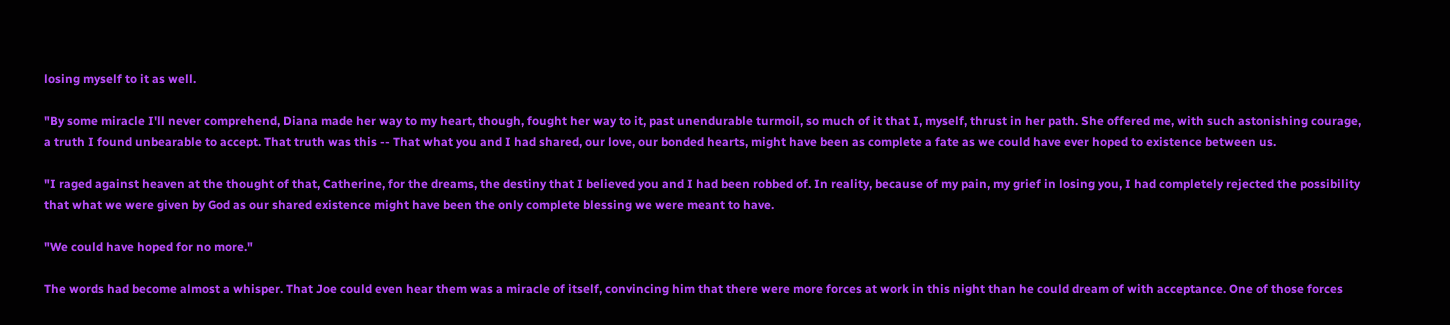losing myself to it as well.

"By some miracle I'll never comprehend, Diana made her way to my heart, though, fought her way to it, past unendurable turmoil, so much of it that I, myself, thrust in her path. She offered me, with such astonishing courage, a truth I found unbearable to accept. That truth was this -- That what you and I had shared, our love, our bonded hearts, might have been as complete a fate as we could have ever hoped to existence between us.

"I raged against heaven at the thought of that, Catherine, for the dreams, the destiny that I believed you and I had been robbed of. In reality, because of my pain, my grief in losing you, I had completely rejected the possibility that what we were given by God as our shared existence might have been the only complete blessing we were meant to have.

"We could have hoped for no more."

The words had become almost a whisper. That Joe could even hear them was a miracle of itself, convincing him that there were more forces at work in this night than he could dream of with acceptance. One of those forces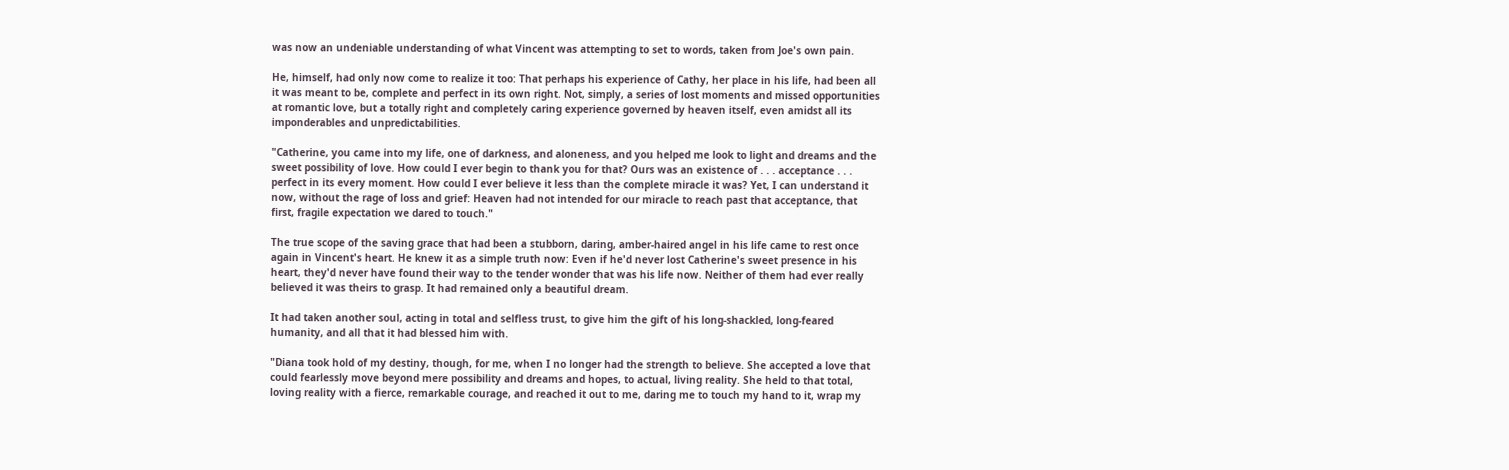was now an undeniable understanding of what Vincent was attempting to set to words, taken from Joe's own pain.

He, himself, had only now come to realize it too: That perhaps his experience of Cathy, her place in his life, had been all it was meant to be, complete and perfect in its own right. Not, simply, a series of lost moments and missed opportunities at romantic love, but a totally right and completely caring experience governed by heaven itself, even amidst all its imponderables and unpredictabilities.

"Catherine, you came into my life, one of darkness, and aloneness, and you helped me look to light and dreams and the sweet possibility of love. How could I ever begin to thank you for that? Ours was an existence of . . . acceptance . . . perfect in its every moment. How could I ever believe it less than the complete miracle it was? Yet, I can understand it now, without the rage of loss and grief: Heaven had not intended for our miracle to reach past that acceptance, that first, fragile expectation we dared to touch."

The true scope of the saving grace that had been a stubborn, daring, amber-haired angel in his life came to rest once again in Vincent's heart. He knew it as a simple truth now: Even if he'd never lost Catherine's sweet presence in his heart, they'd never have found their way to the tender wonder that was his life now. Neither of them had ever really believed it was theirs to grasp. It had remained only a beautiful dream.

It had taken another soul, acting in total and selfless trust, to give him the gift of his long-shackled, long-feared humanity, and all that it had blessed him with.

"Diana took hold of my destiny, though, for me, when I no longer had the strength to believe. She accepted a love that could fearlessly move beyond mere possibility and dreams and hopes, to actual, living reality. She held to that total, loving reality with a fierce, remarkable courage, and reached it out to me, daring me to touch my hand to it, wrap my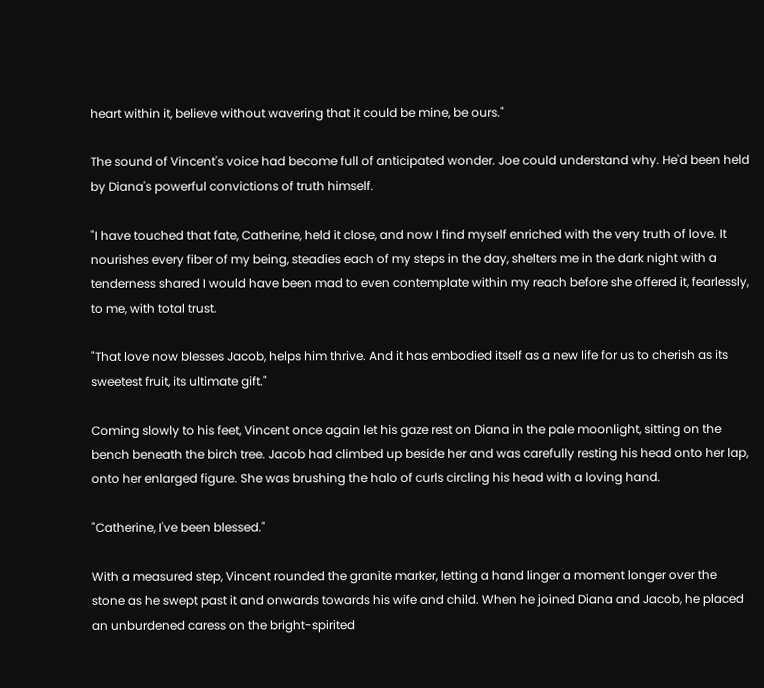heart within it, believe without wavering that it could be mine, be ours."

The sound of Vincent's voice had become full of anticipated wonder. Joe could understand why. He'd been held by Diana's powerful convictions of truth himself.

"I have touched that fate, Catherine, held it close, and now I find myself enriched with the very truth of love. It nourishes every fiber of my being, steadies each of my steps in the day, shelters me in the dark night with a tenderness shared I would have been mad to even contemplate within my reach before she offered it, fearlessly, to me, with total trust.

"That love now blesses Jacob, helps him thrive. And it has embodied itself as a new life for us to cherish as its sweetest fruit, its ultimate gift."

Coming slowly to his feet, Vincent once again let his gaze rest on Diana in the pale moonlight, sitting on the bench beneath the birch tree. Jacob had climbed up beside her and was carefully resting his head onto her lap, onto her enlarged figure. She was brushing the halo of curls circling his head with a loving hand.

"Catherine, I've been blessed."

With a measured step, Vincent rounded the granite marker, letting a hand linger a moment longer over the stone as he swept past it and onwards towards his wife and child. When he joined Diana and Jacob, he placed an unburdened caress on the bright-spirited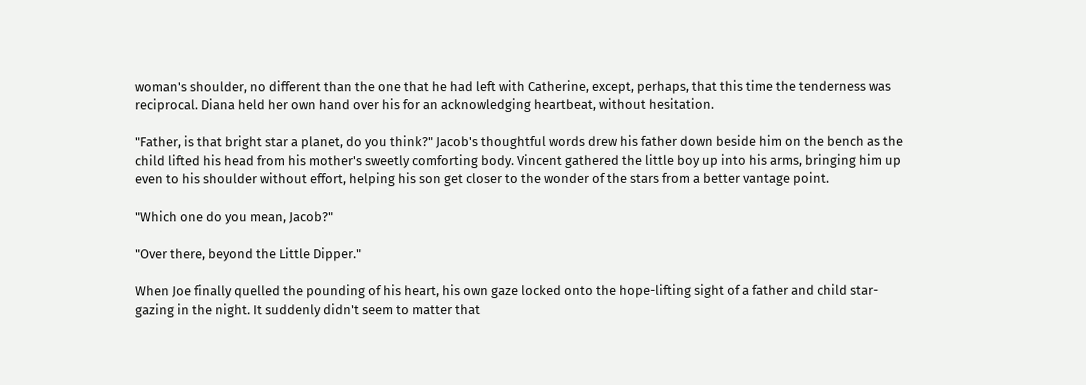woman's shoulder, no different than the one that he had left with Catherine, except, perhaps, that this time the tenderness was reciprocal. Diana held her own hand over his for an acknowledging heartbeat, without hesitation.

"Father, is that bright star a planet, do you think?" Jacob's thoughtful words drew his father down beside him on the bench as the child lifted his head from his mother's sweetly comforting body. Vincent gathered the little boy up into his arms, bringing him up even to his shoulder without effort, helping his son get closer to the wonder of the stars from a better vantage point.

"Which one do you mean, Jacob?"

"Over there, beyond the Little Dipper."

When Joe finally quelled the pounding of his heart, his own gaze locked onto the hope-lifting sight of a father and child star-gazing in the night. It suddenly didn't seem to matter that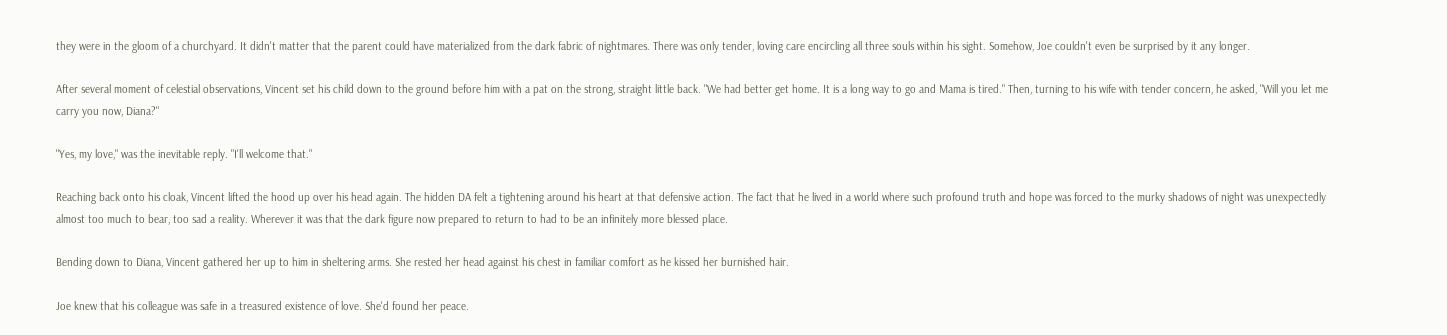they were in the gloom of a churchyard. It didn't matter that the parent could have materialized from the dark fabric of nightmares. There was only tender, loving care encircling all three souls within his sight. Somehow, Joe couldn't even be surprised by it any longer.

After several moment of celestial observations, Vincent set his child down to the ground before him with a pat on the strong, straight little back. "We had better get home. It is a long way to go and Mama is tired." Then, turning to his wife with tender concern, he asked, "Will you let me carry you now, Diana?"

"Yes, my love," was the inevitable reply. "I'll welcome that."

Reaching back onto his cloak, Vincent lifted the hood up over his head again. The hidden DA felt a tightening around his heart at that defensive action. The fact that he lived in a world where such profound truth and hope was forced to the murky shadows of night was unexpectedly almost too much to bear, too sad a reality. Wherever it was that the dark figure now prepared to return to had to be an infinitely more blessed place.

Bending down to Diana, Vincent gathered her up to him in sheltering arms. She rested her head against his chest in familiar comfort as he kissed her burnished hair.

Joe knew that his colleague was safe in a treasured existence of love. She'd found her peace.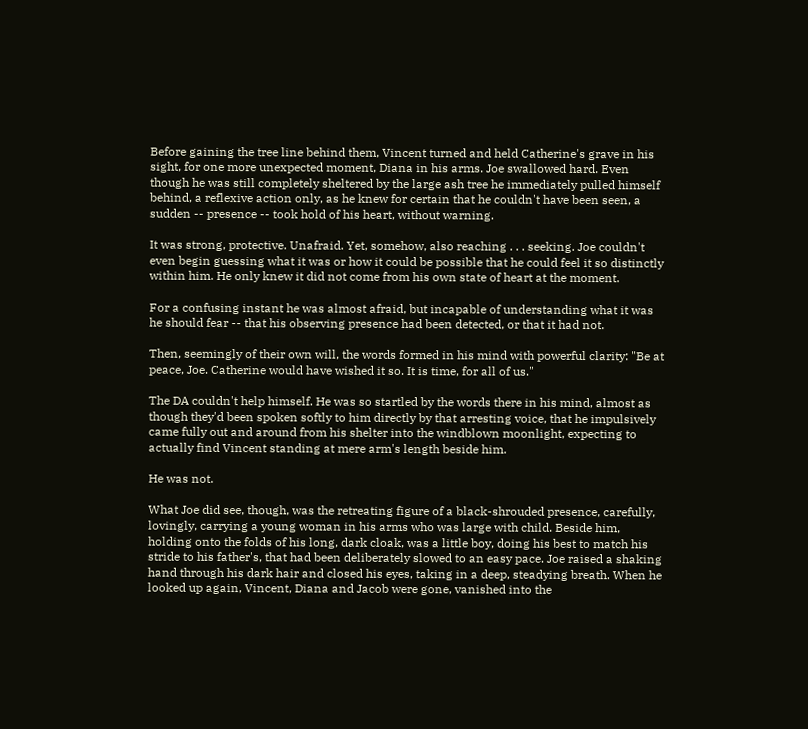Before gaining the tree line behind them, Vincent turned and held Catherine's grave in his sight, for one more unexpected moment, Diana in his arms. Joe swallowed hard. Even though he was still completely sheltered by the large ash tree he immediately pulled himself behind, a reflexive action only, as he knew for certain that he couldn't have been seen, a sudden -- presence -- took hold of his heart, without warning.

It was strong, protective. Unafraid. Yet, somehow, also reaching . . . seeking. Joe couldn't even begin guessing what it was or how it could be possible that he could feel it so distinctly within him. He only knew it did not come from his own state of heart at the moment.

For a confusing instant he was almost afraid, but incapable of understanding what it was he should fear -- that his observing presence had been detected, or that it had not.

Then, seemingly of their own will, the words formed in his mind with powerful clarity: "Be at peace, Joe. Catherine would have wished it so. It is time, for all of us."

The DA couldn't help himself. He was so startled by the words there in his mind, almost as though they'd been spoken softly to him directly by that arresting voice, that he impulsively came fully out and around from his shelter into the windblown moonlight, expecting to actually find Vincent standing at mere arm's length beside him.

He was not.

What Joe did see, though, was the retreating figure of a black-shrouded presence, carefully, lovingly, carrying a young woman in his arms who was large with child. Beside him, holding onto the folds of his long, dark cloak, was a little boy, doing his best to match his stride to his father's, that had been deliberately slowed to an easy pace. Joe raised a shaking hand through his dark hair and closed his eyes, taking in a deep, steadying breath. When he looked up again, Vincent, Diana and Jacob were gone, vanished into the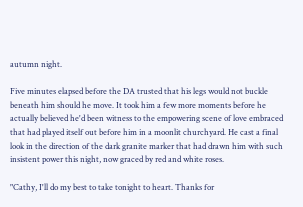autumn night.

Five minutes elapsed before the DA trusted that his legs would not buckle beneath him should he move. It took him a few more moments before he actually believed he'd been witness to the empowering scene of love embraced that had played itself out before him in a moonlit churchyard. He cast a final look in the direction of the dark granite marker that had drawn him with such insistent power this night, now graced by red and white roses.

"Cathy, I'll do my best to take tonight to heart. Thanks for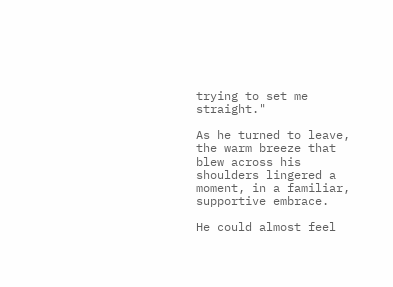trying to set me straight."

As he turned to leave, the warm breeze that blew across his shoulders lingered a moment, in a familiar, supportive embrace.

He could almost feel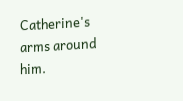Catherine's arms around him.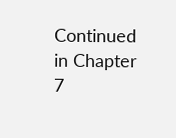Continued in Chapter 7